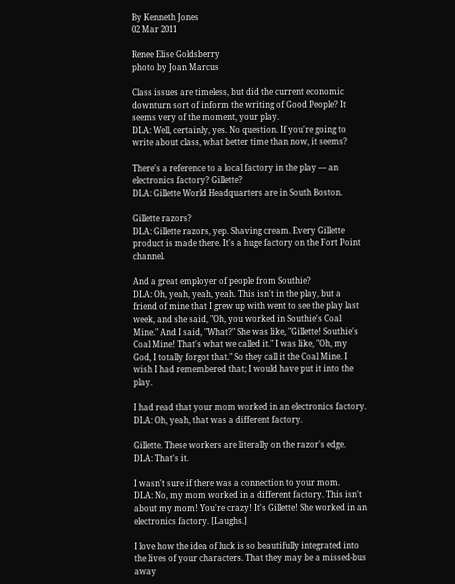By Kenneth Jones
02 Mar 2011

Renee Elise Goldsberry
photo by Joan Marcus

Class issues are timeless, but did the current economic downturn sort of inform the writing of Good People? It seems very of the moment, your play.
DLA: Well, certainly, yes. No question. If you're going to write about class, what better time than now, it seems?

There's a reference to a local factory in the play — an electronics factory? Gillette?
DLA: Gillette World Headquarters are in South Boston.

Gillette razors?
DLA: Gillette razors, yep. Shaving cream. Every Gillette product is made there. It's a huge factory on the Fort Point channel.

And a great employer of people from Southie?
DLA: Oh, yeah, yeah, yeah. This isn't in the play, but a friend of mine that I grew up with went to see the play last week, and she said, "Oh, you worked in Southie's Coal Mine." And I said, "What?" She was like, "Gillette! Southie's Coal Mine! That's what we called it." I was like, "Oh, my God, I totally forgot that." So they call it the Coal Mine. I wish I had remembered that; I would have put it into the play.

I had read that your mom worked in an electronics factory.
DLA: Oh, yeah, that was a different factory.

Gillette. These workers are literally on the razor's edge.
DLA: That's it.

I wasn't sure if there was a connection to your mom.
DLA: No, my mom worked in a different factory. This isn't about my mom! You're crazy! It's Gillette! She worked in an electronics factory. [Laughs.]

I love how the idea of luck is so beautifully integrated into the lives of your characters. That they may be a missed-bus away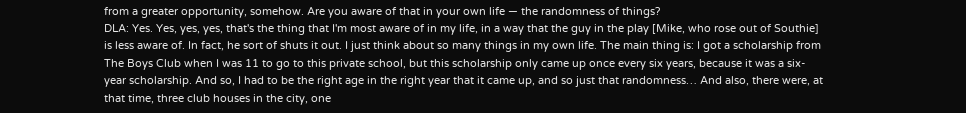from a greater opportunity, somehow. Are you aware of that in your own life — the randomness of things?
DLA: Yes. Yes, yes, yes, that's the thing that I'm most aware of in my life, in a way that the guy in the play [Mike, who rose out of Southie] is less aware of. In fact, he sort of shuts it out. I just think about so many things in my own life. The main thing is: I got a scholarship from The Boys Club when I was 11 to go to this private school, but this scholarship only came up once every six years, because it was a six-year scholarship. And so, I had to be the right age in the right year that it came up, and so just that randomness… And also, there were, at that time, three club houses in the city, one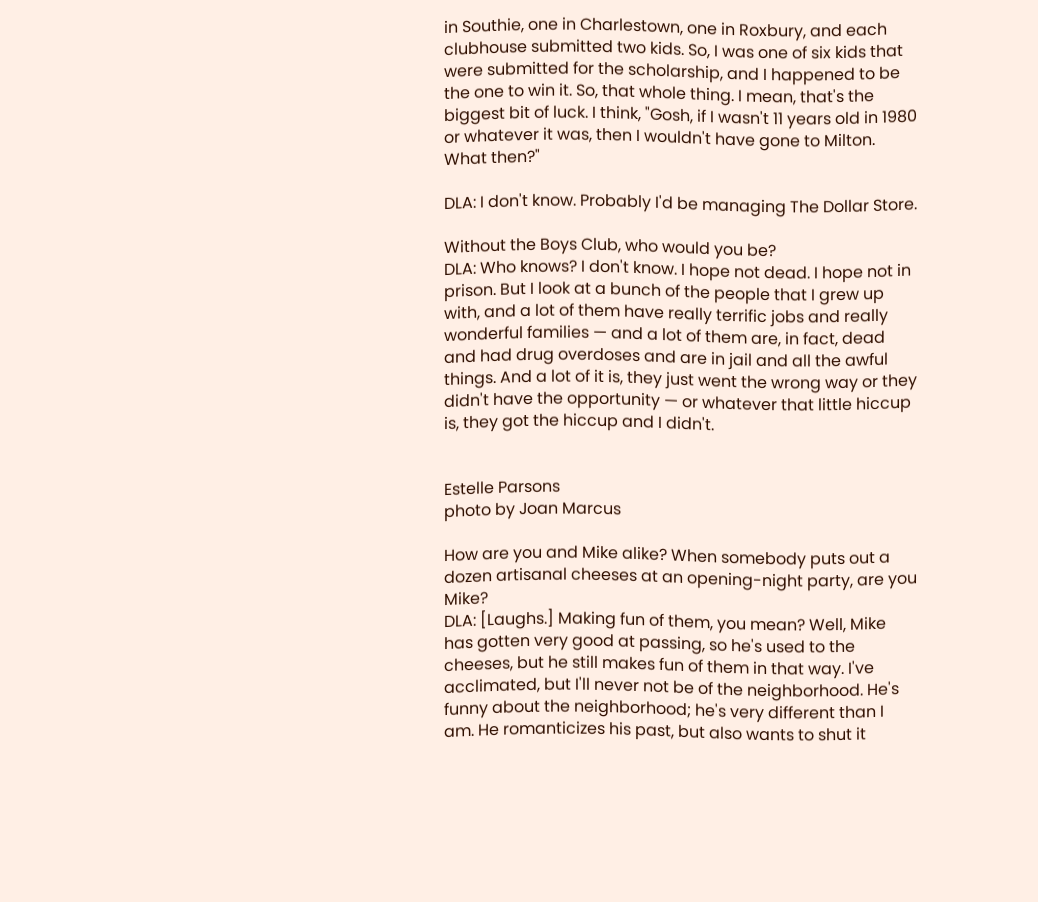in Southie, one in Charlestown, one in Roxbury, and each clubhouse submitted two kids. So, I was one of six kids that were submitted for the scholarship, and I happened to be the one to win it. So, that whole thing. I mean, that's the biggest bit of luck. I think, "Gosh, if I wasn't 11 years old in 1980 or whatever it was, then I wouldn't have gone to Milton. What then?"

DLA: I don't know. Probably I'd be managing The Dollar Store.

Without the Boys Club, who would you be?
DLA: Who knows? I don't know. I hope not dead. I hope not in prison. But I look at a bunch of the people that I grew up with, and a lot of them have really terrific jobs and really wonderful families — and a lot of them are, in fact, dead and had drug overdoses and are in jail and all the awful things. And a lot of it is, they just went the wrong way or they didn't have the opportunity — or whatever that little hiccup is, they got the hiccup and I didn't.


Estelle Parsons
photo by Joan Marcus

How are you and Mike alike? When somebody puts out a dozen artisanal cheeses at an opening-night party, are you Mike?
DLA: [Laughs.] Making fun of them, you mean? Well, Mike has gotten very good at passing, so he's used to the cheeses, but he still makes fun of them in that way. I've acclimated, but I'll never not be of the neighborhood. He's funny about the neighborhood; he's very different than I am. He romanticizes his past, but also wants to shut it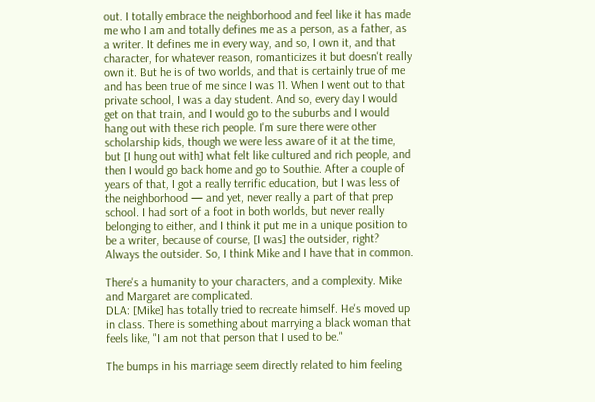out. I totally embrace the neighborhood and feel like it has made me who I am and totally defines me as a person, as a father, as a writer. It defines me in every way, and so, I own it, and that character, for whatever reason, romanticizes it but doesn't really own it. But he is of two worlds, and that is certainly true of me and has been true of me since I was 11. When I went out to that private school, I was a day student. And so, every day I would get on that train, and I would go to the suburbs and I would hang out with these rich people. I'm sure there were other scholarship kids, though we were less aware of it at the time, but [I hung out with] what felt like cultured and rich people, and then I would go back home and go to Southie. After a couple of years of that, I got a really terrific education, but I was less of the neighborhood — and yet, never really a part of that prep school. I had sort of a foot in both worlds, but never really belonging to either, and I think it put me in a unique position to be a writer, because of course, [I was] the outsider, right? Always the outsider. So, I think Mike and I have that in common.

There's a humanity to your characters, and a complexity. Mike and Margaret are complicated.
DLA: [Mike] has totally tried to recreate himself. He's moved up in class. There is something about marrying a black woman that feels like, "I am not that person that I used to be."

The bumps in his marriage seem directly related to him feeling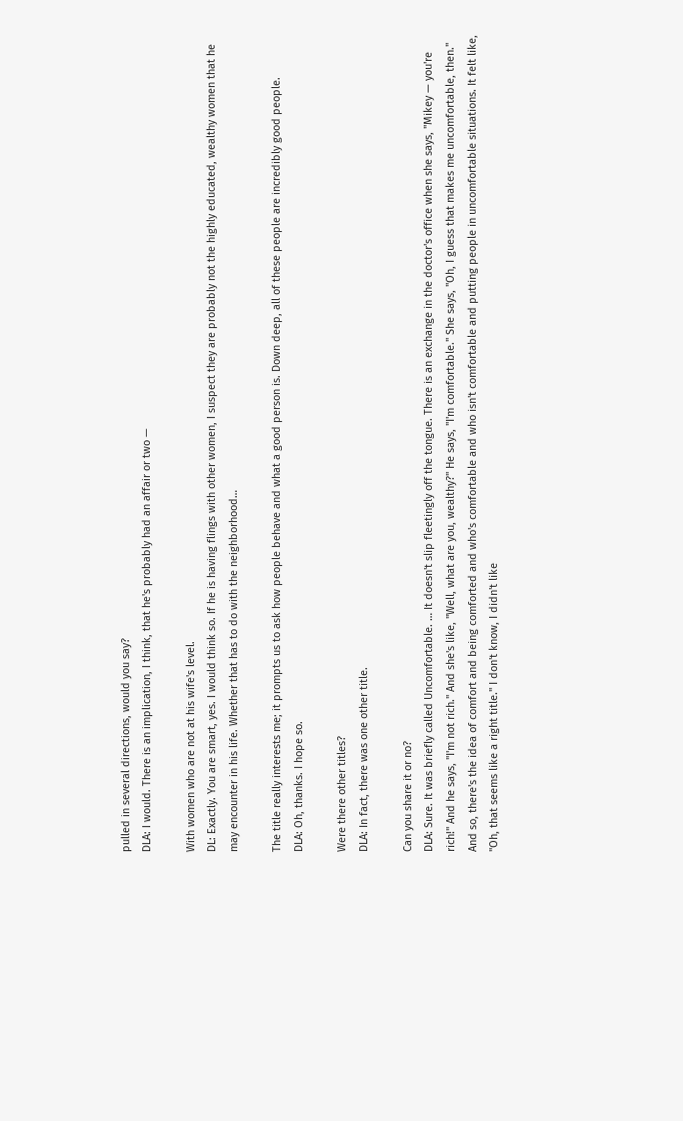pulled in several directions, would you say?
DLA: I would. There is an implication, I think, that he's probably had an affair or two —

With women who are not at his wife's level.
DL: Exactly. You are smart, yes. I would think so. If he is having flings with other women, I suspect they are probably not the highly educated, wealthy women that he may encounter in his life. Whether that has to do with the neighborhood…

The title really interests me; it prompts us to ask how people behave and what a good person is. Down deep, all of these people are incredibly good people.
DLA: Oh, thanks. I hope so.

Were there other titles?
DLA: In fact, there was one other title.

Can you share it or no?
DLA: Sure. It was briefly called Uncomfortable. … It doesn't slip fleetingly off the tongue. There is an exchange in the doctor's office when she says, "Mikey — you're rich!" And he says, "I'm not rich." And she's like, "Well, what are you, wealthy?" He says, "I'm comfortable." She says, "Oh, I guess that makes me uncomfortable, then." And so, there's the idea of comfort and being comforted and who's comfortable and who isn't comfortable and putting people in uncomfortable situations. It felt like, "Oh, that seems like a right title." I don't know, I didn't like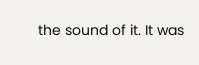the sound of it. It was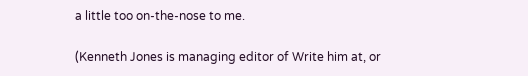a little too on-the-nose to me.

(Kenneth Jones is managing editor of Write him at, or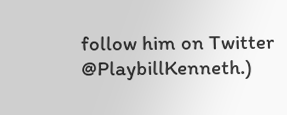follow him on Twitter @PlaybillKenneth.)